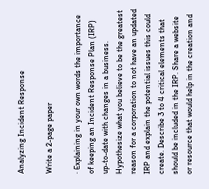Analyzing Incident Response

Write a 2-page paper

· Explaining in your own words the importance of keeping an Incident Response Plan (IRP) up-to-date with changes in a business. Hypothesize what you believe to be the greatest reason for a corporation to not have an updated IRP and explain the potential issues this could create. Describe 3 to 4 critical elements that should be included in the IRP. Share a website or resource that would help in the creation and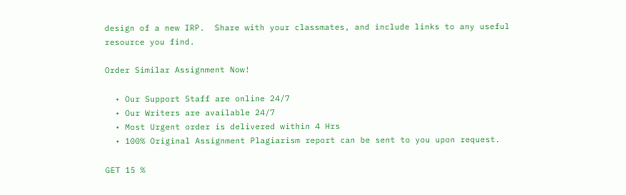design of a new IRP.  Share with your classmates, and include links to any useful resource you find.

Order Similar Assignment Now!

  • Our Support Staff are online 24/7
  • Our Writers are available 24/7
  • Most Urgent order is delivered within 4 Hrs
  • 100% Original Assignment Plagiarism report can be sent to you upon request.

GET 15 %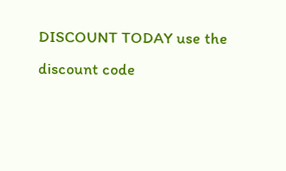DISCOUNT TODAY use the discount code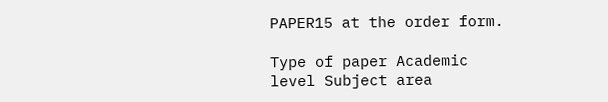PAPER15 at the order form.

Type of paper Academic level Subject area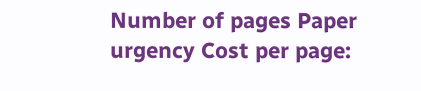Number of pages Paper urgency Cost per page: